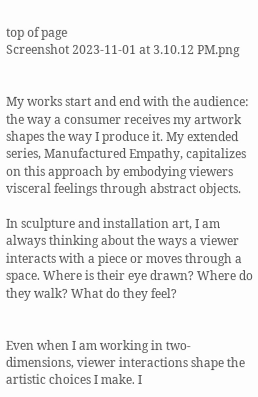top of page
Screenshot 2023-11-01 at 3.10.12 PM.png


My works start and end with the audience: the way a consumer receives my artwork shapes the way I produce it. My extended series, Manufactured Empathy, capitalizes on this approach by embodying viewers visceral feelings through abstract objects.

In sculpture and installation art, I am always thinking about the ways a viewer interacts with a piece or moves through a space. Where is their eye drawn? Where do they walk? What do they feel?


Even when I am working in two-dimensions, viewer interactions shape the artistic choices I make. I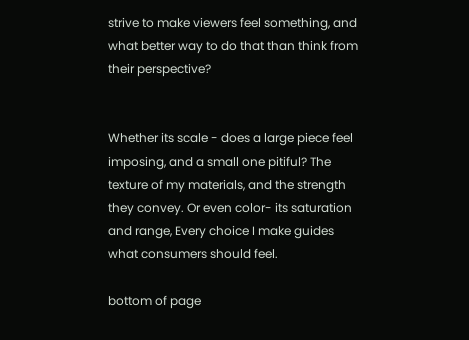strive to make viewers feel something, and what better way to do that than think from their perspective?


Whether its scale - does a large piece feel imposing, and a small one pitiful? The texture of my materials, and the strength they convey. Or even color- its saturation and range, Every choice I make guides what consumers should feel.

bottom of page